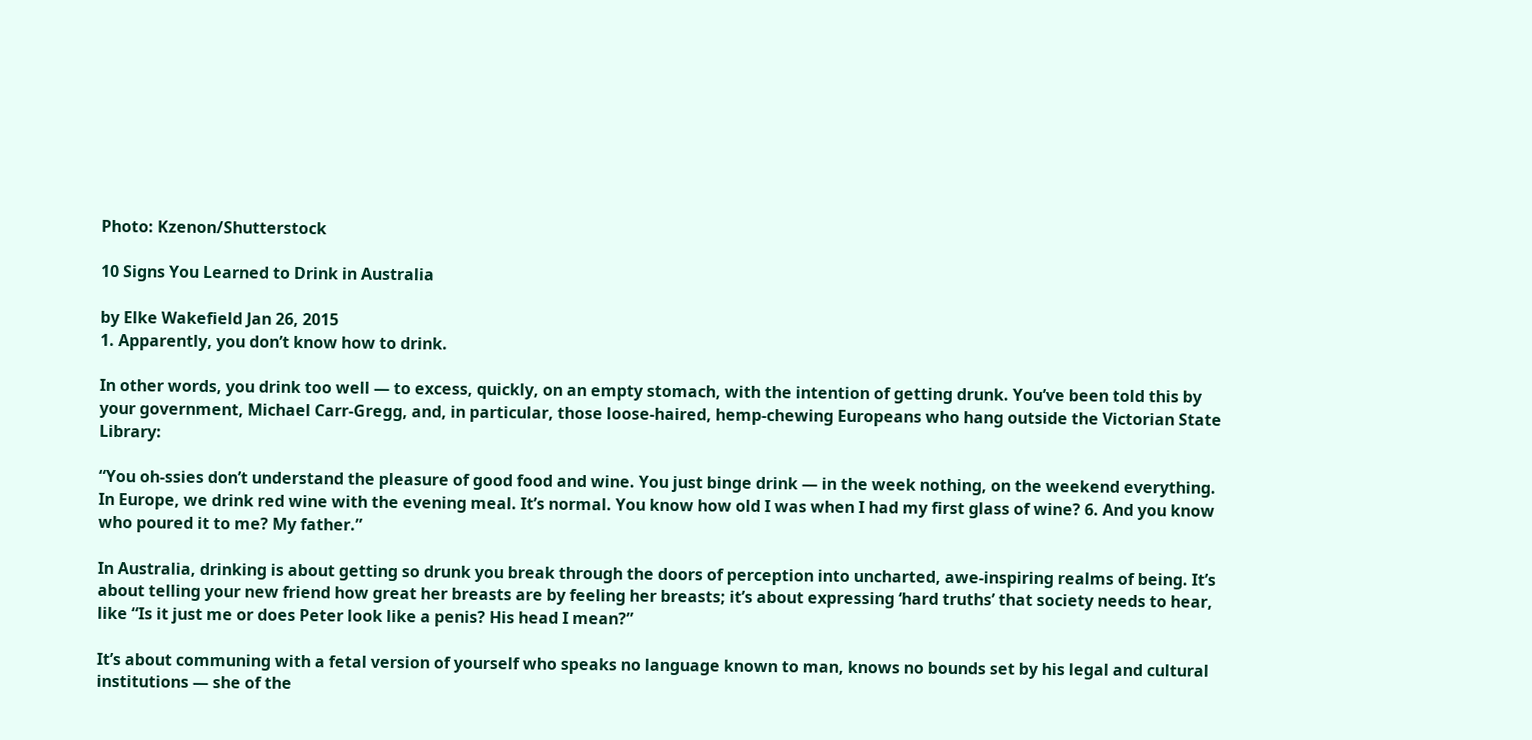Photo: Kzenon/Shutterstock

10 Signs You Learned to Drink in Australia

by Elke Wakefield Jan 26, 2015
1. Apparently, you don’t know how to drink.

In other words, you drink too well — to excess, quickly, on an empty stomach, with the intention of getting drunk. You’ve been told this by your government, Michael Carr-Gregg, and, in particular, those loose-haired, hemp-chewing Europeans who hang outside the Victorian State Library:

“You oh-ssies don’t understand the pleasure of good food and wine. You just binge drink — in the week nothing, on the weekend everything. In Europe, we drink red wine with the evening meal. It’s normal. You know how old I was when I had my first glass of wine? 6. And you know who poured it to me? My father.”

In Australia, drinking is about getting so drunk you break through the doors of perception into uncharted, awe-inspiring realms of being. It’s about telling your new friend how great her breasts are by feeling her breasts; it’s about expressing ‘hard truths’ that society needs to hear, like “Is it just me or does Peter look like a penis? His head I mean?”

It’s about communing with a fetal version of yourself who speaks no language known to man, knows no bounds set by his legal and cultural institutions — she of the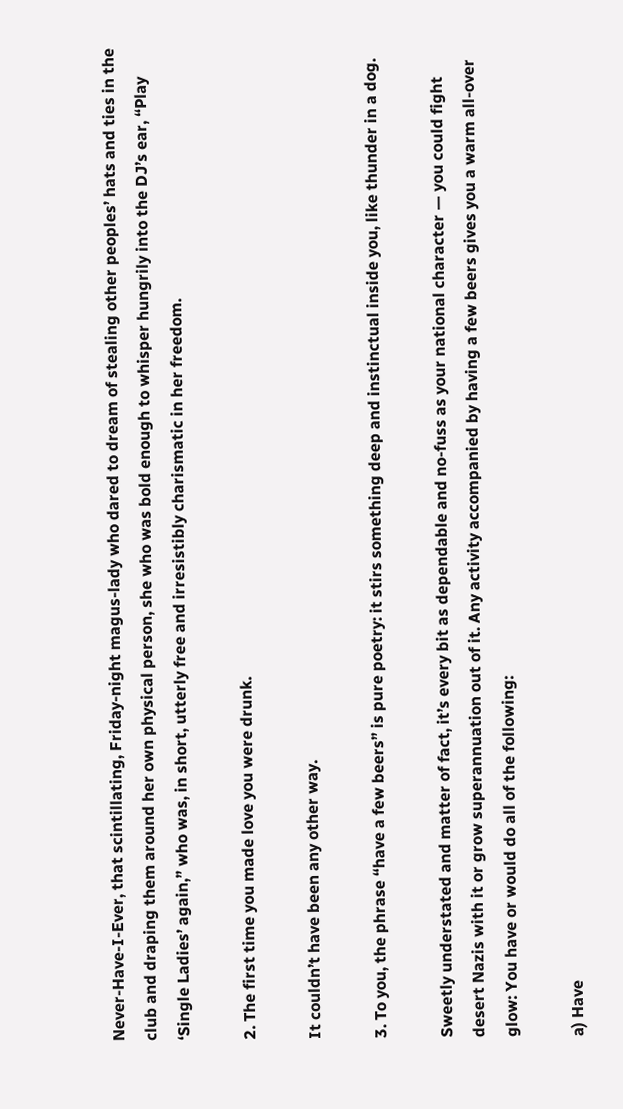Never-Have-I-Ever, that scintillating, Friday-night magus-lady who dared to dream of stealing other peoples’ hats and ties in the club and draping them around her own physical person, she who was bold enough to whisper hungrily into the DJ’s ear, “Play ‘Single Ladies’ again,” who was, in short, utterly free and irresistibly charismatic in her freedom.

2. The first time you made love you were drunk.

It couldn’t have been any other way.

3. To you, the phrase “have a few beers” is pure poetry: it stirs something deep and instinctual inside you, like thunder in a dog.

Sweetly understated and matter of fact, it’s every bit as dependable and no-fuss as your national character — you could fight desert Nazis with it or grow superannuation out of it. Any activity accompanied by having a few beers gives you a warm all-over glow: You have or would do all of the following:

a) Have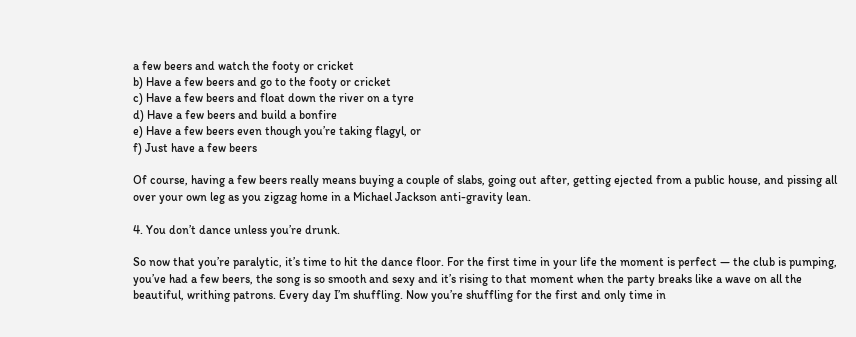a few beers and watch the footy or cricket
b) Have a few beers and go to the footy or cricket
c) Have a few beers and float down the river on a tyre
d) Have a few beers and build a bonfire
e) Have a few beers even though you’re taking flagyl, or
f) Just have a few beers

Of course, having a few beers really means buying a couple of slabs, going out after, getting ejected from a public house, and pissing all over your own leg as you zigzag home in a Michael Jackson anti-gravity lean.

4. You don’t dance unless you’re drunk.

So now that you’re paralytic, it’s time to hit the dance floor. For the first time in your life the moment is perfect — the club is pumping, you’ve had a few beers, the song is so smooth and sexy and it’s rising to that moment when the party breaks like a wave on all the beautiful, writhing patrons. Every day I’m shuffling. Now you’re shuffling for the first and only time in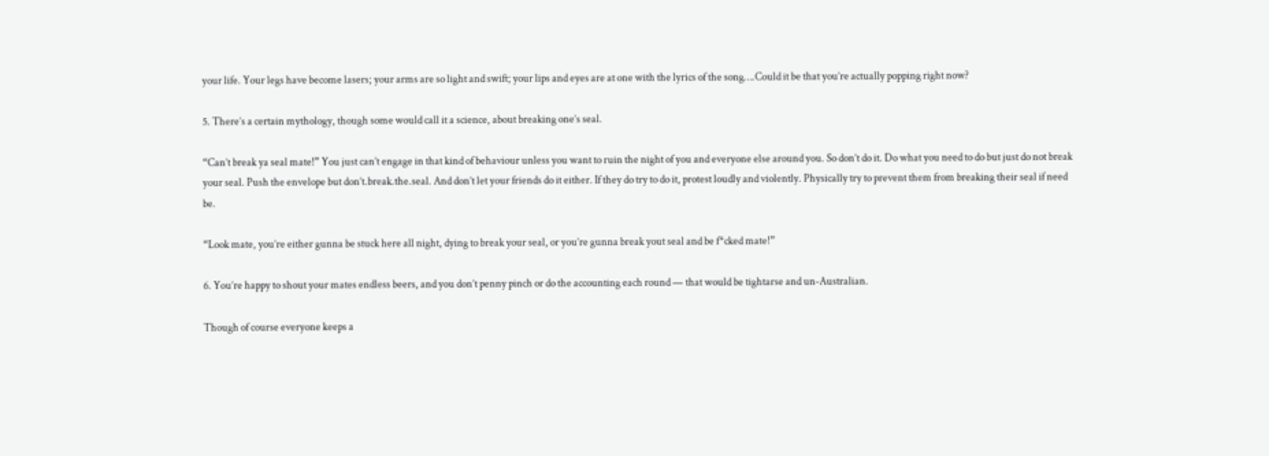your life. Your legs have become lasers; your arms are so light and swift; your lips and eyes are at one with the lyrics of the song….Could it be that you’re actually popping right now?

5. There’s a certain mythology, though some would call it a science, about breaking one’s seal.

“Can’t break ya seal mate!” You just can’t engage in that kind of behaviour unless you want to ruin the night of you and everyone else around you. So don’t do it. Do what you need to do but just do not break your seal. Push the envelope but don’t.break.the.seal. And don’t let your friends do it either. If they do try to do it, protest loudly and violently. Physically try to prevent them from breaking their seal if need be.

“Look mate, you’re either gunna be stuck here all night, dying to break your seal, or you’re gunna break yout seal and be f*cked mate!”

6. You’re happy to shout your mates endless beers, and you don’t penny pinch or do the accounting each round — that would be tightarse and un-Australian.

Though of course everyone keeps a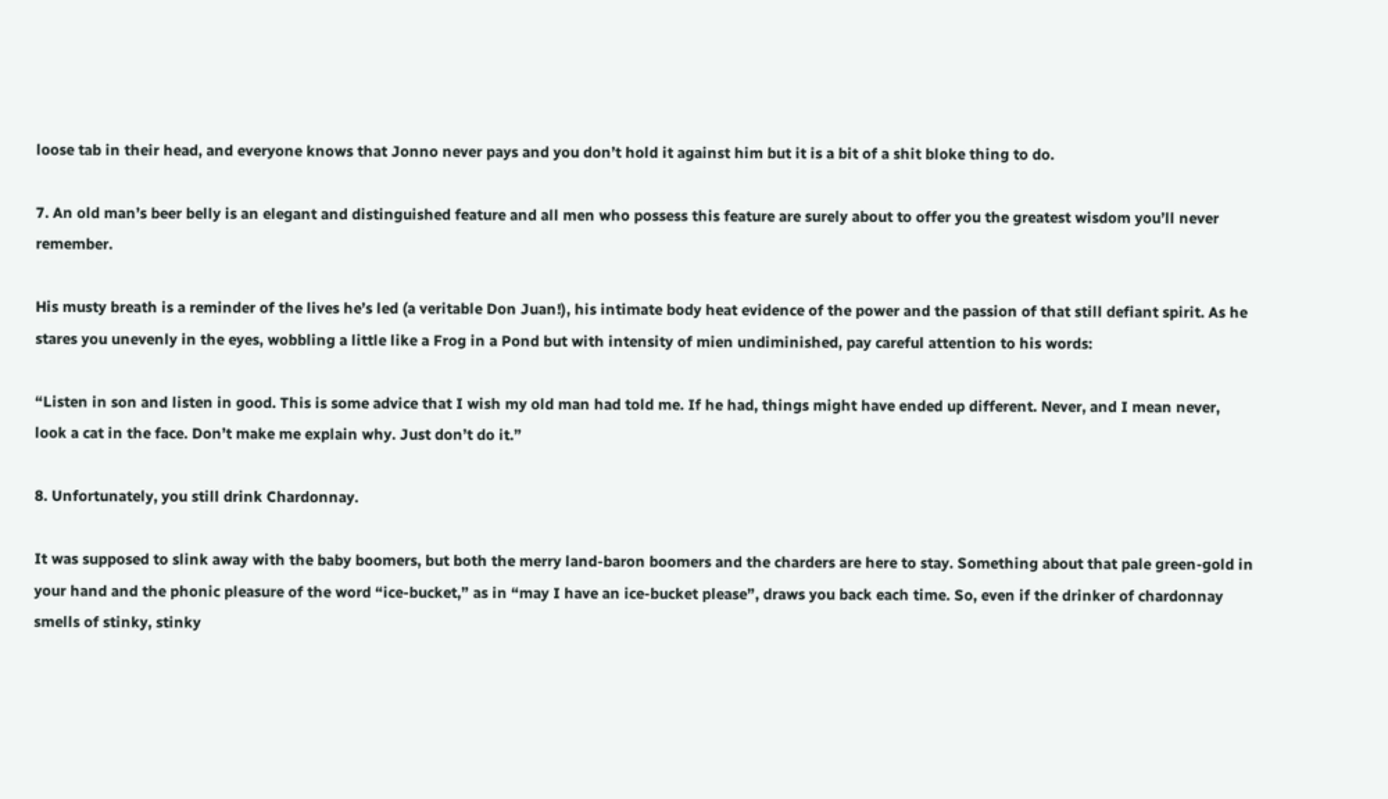loose tab in their head, and everyone knows that Jonno never pays and you don’t hold it against him but it is a bit of a shit bloke thing to do.

7. An old man’s beer belly is an elegant and distinguished feature and all men who possess this feature are surely about to offer you the greatest wisdom you’ll never remember.

His musty breath is a reminder of the lives he’s led (a veritable Don Juan!), his intimate body heat evidence of the power and the passion of that still defiant spirit. As he stares you unevenly in the eyes, wobbling a little like a Frog in a Pond but with intensity of mien undiminished, pay careful attention to his words:

“Listen in son and listen in good. This is some advice that I wish my old man had told me. If he had, things might have ended up different. Never, and I mean never, look a cat in the face. Don’t make me explain why. Just don’t do it.”

8. Unfortunately, you still drink Chardonnay.

It was supposed to slink away with the baby boomers, but both the merry land-baron boomers and the charders are here to stay. Something about that pale green-gold in your hand and the phonic pleasure of the word “ice-bucket,” as in “may I have an ice-bucket please”, draws you back each time. So, even if the drinker of chardonnay smells of stinky, stinky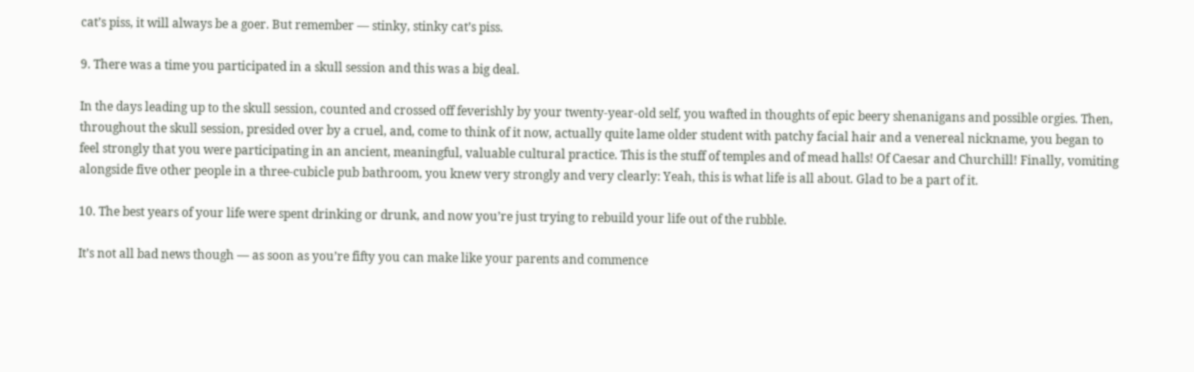cat’s piss, it will always be a goer. But remember — stinky, stinky cat’s piss.

9. There was a time you participated in a skull session and this was a big deal.

In the days leading up to the skull session, counted and crossed off feverishly by your twenty-year-old self, you wafted in thoughts of epic beery shenanigans and possible orgies. Then, throughout the skull session, presided over by a cruel, and, come to think of it now, actually quite lame older student with patchy facial hair and a venereal nickname, you began to feel strongly that you were participating in an ancient, meaningful, valuable cultural practice. This is the stuff of temples and of mead halls! Of Caesar and Churchill! Finally, vomiting alongside five other people in a three-cubicle pub bathroom, you knew very strongly and very clearly: Yeah, this is what life is all about. Glad to be a part of it.

10. The best years of your life were spent drinking or drunk, and now you’re just trying to rebuild your life out of the rubble.

It’s not all bad news though — as soon as you’re fifty you can make like your parents and commence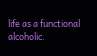life as a functional alcoholic.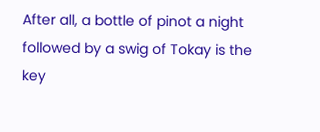After all, a bottle of pinot a night followed by a swig of Tokay is the key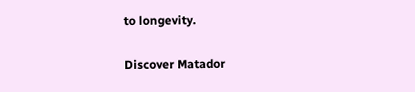to longevity.

Discover Matador